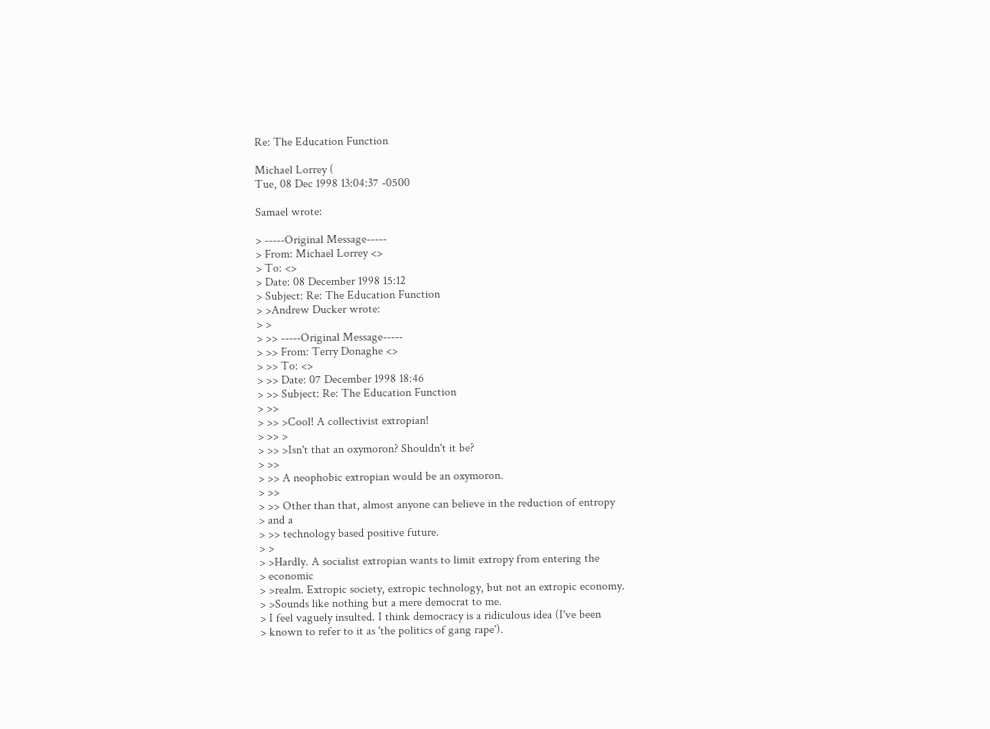Re: The Education Function

Michael Lorrey (
Tue, 08 Dec 1998 13:04:37 -0500

Samael wrote:

> -----Original Message-----
> From: Michael Lorrey <>
> To: <>
> Date: 08 December 1998 15:12
> Subject: Re: The Education Function
> >Andrew Ducker wrote:
> >
> >> -----Original Message-----
> >> From: Terry Donaghe <>
> >> To: <>
> >> Date: 07 December 1998 18:46
> >> Subject: Re: The Education Function
> >>
> >> >Cool! A collectivist extropian!
> >> >
> >> >Isn't that an oxymoron? Shouldn't it be?
> >>
> >> A neophobic extropian would be an oxymoron.
> >>
> >> Other than that, almost anyone can believe in the reduction of entropy
> and a
> >> technology based positive future.
> >
> >Hardly. A socialist extropian wants to limit extropy from entering the
> economic
> >realm. Extropic society, extropic technology, but not an extropic economy.
> >Sounds like nothing but a mere democrat to me.
> I feel vaguely insulted. I think democracy is a ridiculous idea (I've been
> known to refer to it as 'the politics of gang rape').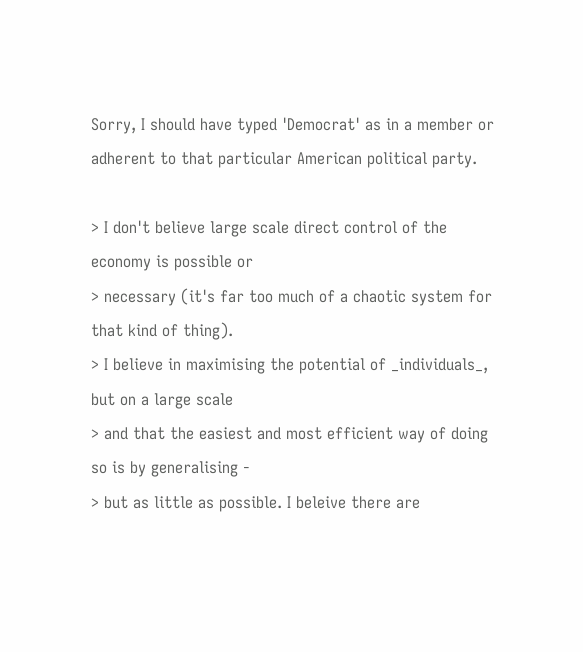Sorry, I should have typed 'Democrat' as in a member or adherent to that particular American political party.

> I don't believe large scale direct control of the economy is possible or
> necessary (it's far too much of a chaotic system for that kind of thing).
> I believe in maximising the potential of _individuals_, but on a large scale
> and that the easiest and most efficient way of doing so is by generalising -
> but as little as possible. I beleive there are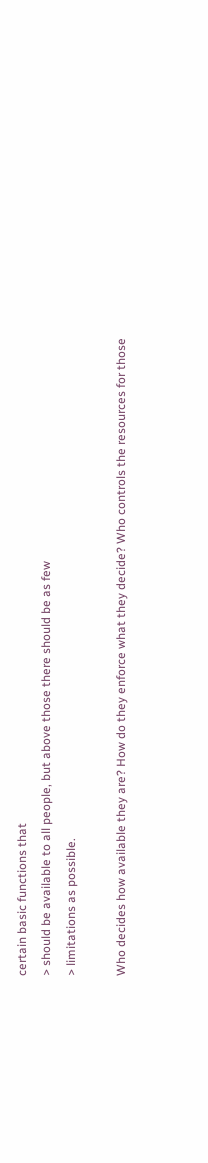certain basic functions that
> should be available to all people, but above those there should be as few
> limitations as possible.

Who decides how available they are? How do they enforce what they decide? Who controls the resources for those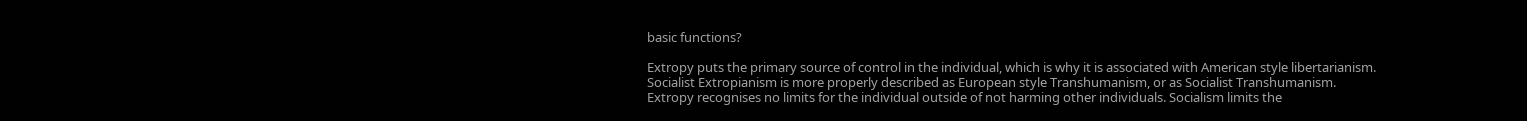basic functions?

Extropy puts the primary source of control in the individual, which is why it is associated with American style libertarianism. Socialist Extropianism is more properly described as European style Transhumanism, or as Socialist Transhumanism. Extropy recognises no limits for the individual outside of not harming other individuals. Socialism limits the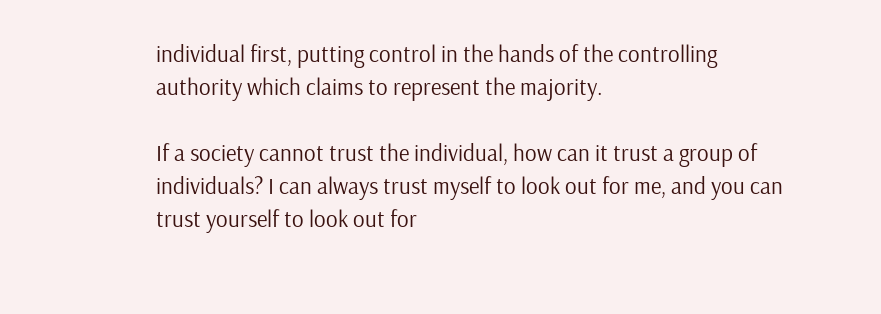individual first, putting control in the hands of the controlling authority which claims to represent the majority.

If a society cannot trust the individual, how can it trust a group of individuals? I can always trust myself to look out for me, and you can trust yourself to look out for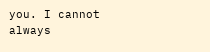you. I cannot always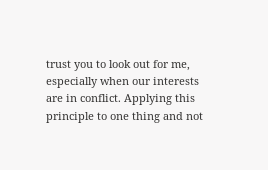trust you to look out for me, especially when our interests are in conflict. Applying this principle to one thing and not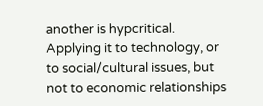another is hypcritical. Applying it to technology, or to social/cultural issues, but not to economic relationships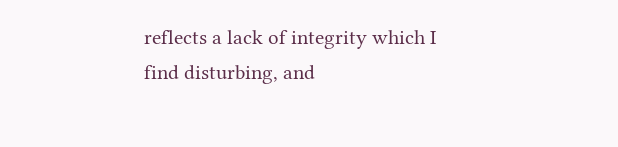reflects a lack of integrity which I find disturbing, and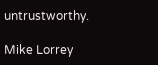untrustworthy.

Mike Lorrey